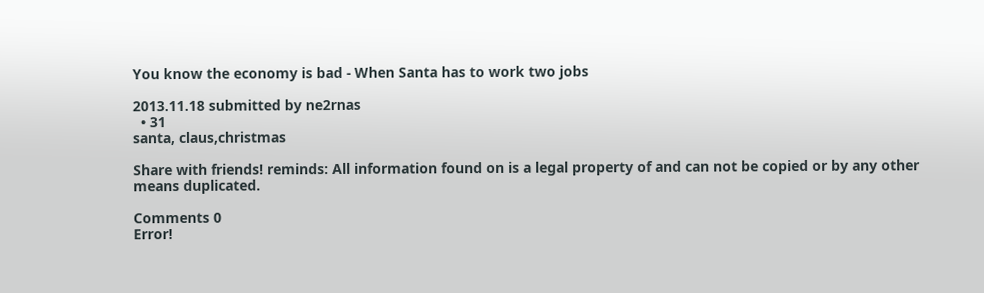You know the economy is bad - When Santa has to work two jobs

2013.11.18 submitted by ne2rnas
  • 31
santa, claus,christmas

Share with friends! reminds: All information found on is a legal property of and can not be copied or by any other means duplicated.

Comments 0
Error!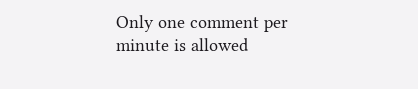Only one comment per minute is allowed